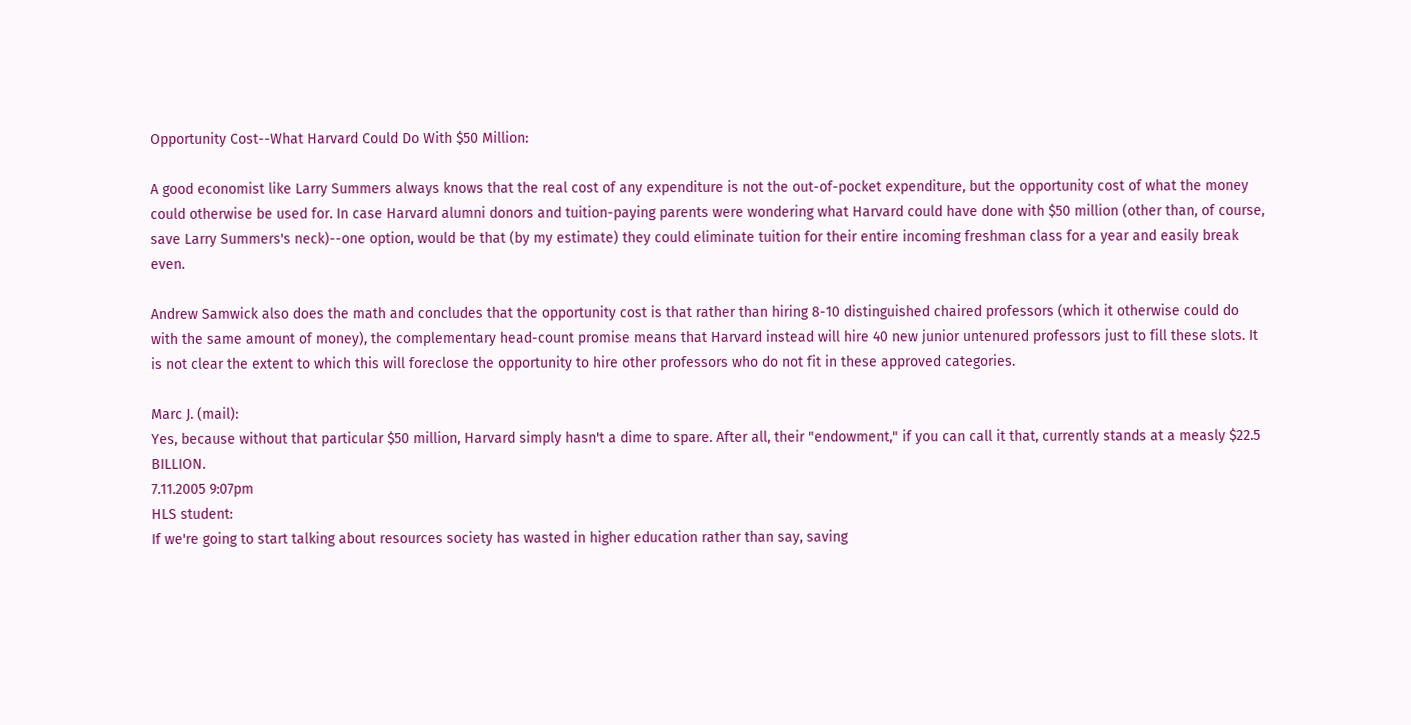Opportunity Cost--What Harvard Could Do With $50 Million:

A good economist like Larry Summers always knows that the real cost of any expenditure is not the out-of-pocket expenditure, but the opportunity cost of what the money could otherwise be used for. In case Harvard alumni donors and tuition-paying parents were wondering what Harvard could have done with $50 million (other than, of course, save Larry Summers's neck)--one option, would be that (by my estimate) they could eliminate tuition for their entire incoming freshman class for a year and easily break even.

Andrew Samwick also does the math and concludes that the opportunity cost is that rather than hiring 8-10 distinguished chaired professors (which it otherwise could do with the same amount of money), the complementary head-count promise means that Harvard instead will hire 40 new junior untenured professors just to fill these slots. It is not clear the extent to which this will foreclose the opportunity to hire other professors who do not fit in these approved categories.

Marc J. (mail):
Yes, because without that particular $50 million, Harvard simply hasn't a dime to spare. After all, their "endowment," if you can call it that, currently stands at a measly $22.5 BILLION.
7.11.2005 9:07pm
HLS student:
If we're going to start talking about resources society has wasted in higher education rather than say, saving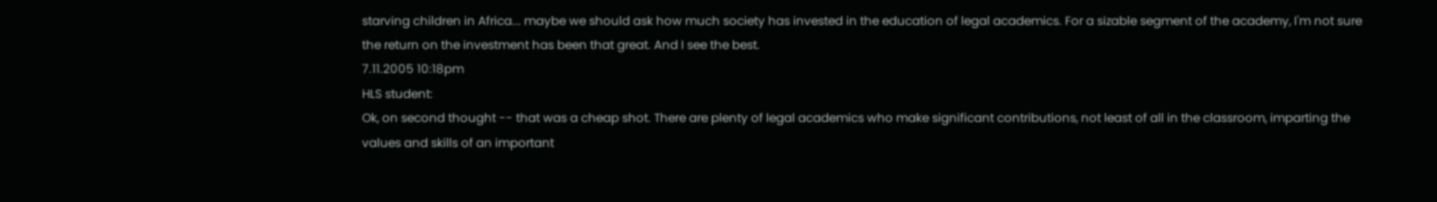starving children in Africa... maybe we should ask how much society has invested in the education of legal academics. For a sizable segment of the academy, I'm not sure the return on the investment has been that great. And I see the best.
7.11.2005 10:18pm
HLS student:
Ok, on second thought -- that was a cheap shot. There are plenty of legal academics who make significant contributions, not least of all in the classroom, imparting the values and skills of an important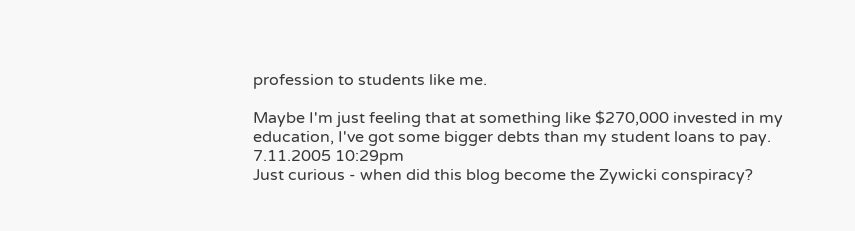profession to students like me.

Maybe I'm just feeling that at something like $270,000 invested in my education, I've got some bigger debts than my student loans to pay.
7.11.2005 10:29pm
Just curious - when did this blog become the Zywicki conspiracy?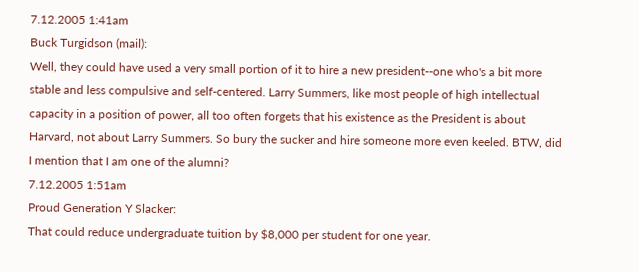7.12.2005 1:41am
Buck Turgidson (mail):
Well, they could have used a very small portion of it to hire a new president--one who's a bit more stable and less compulsive and self-centered. Larry Summers, like most people of high intellectual capacity in a position of power, all too often forgets that his existence as the President is about Harvard, not about Larry Summers. So bury the sucker and hire someone more even keeled. BTW, did I mention that I am one of the alumni?
7.12.2005 1:51am
Proud Generation Y Slacker:
That could reduce undergraduate tuition by $8,000 per student for one year.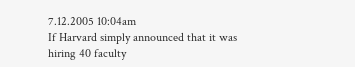7.12.2005 10:04am
If Harvard simply announced that it was hiring 40 faculty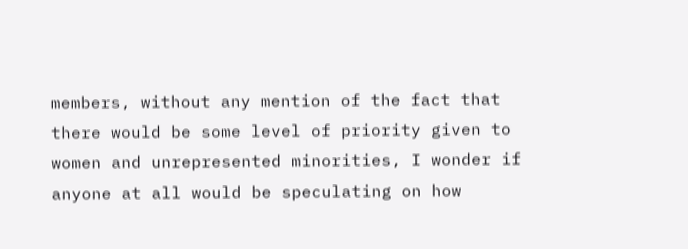members, without any mention of the fact that there would be some level of priority given to women and unrepresented minorities, I wonder if anyone at all would be speculating on how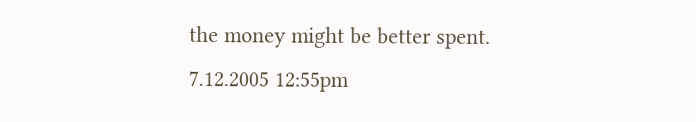the money might be better spent.
7.12.2005 12:55pm